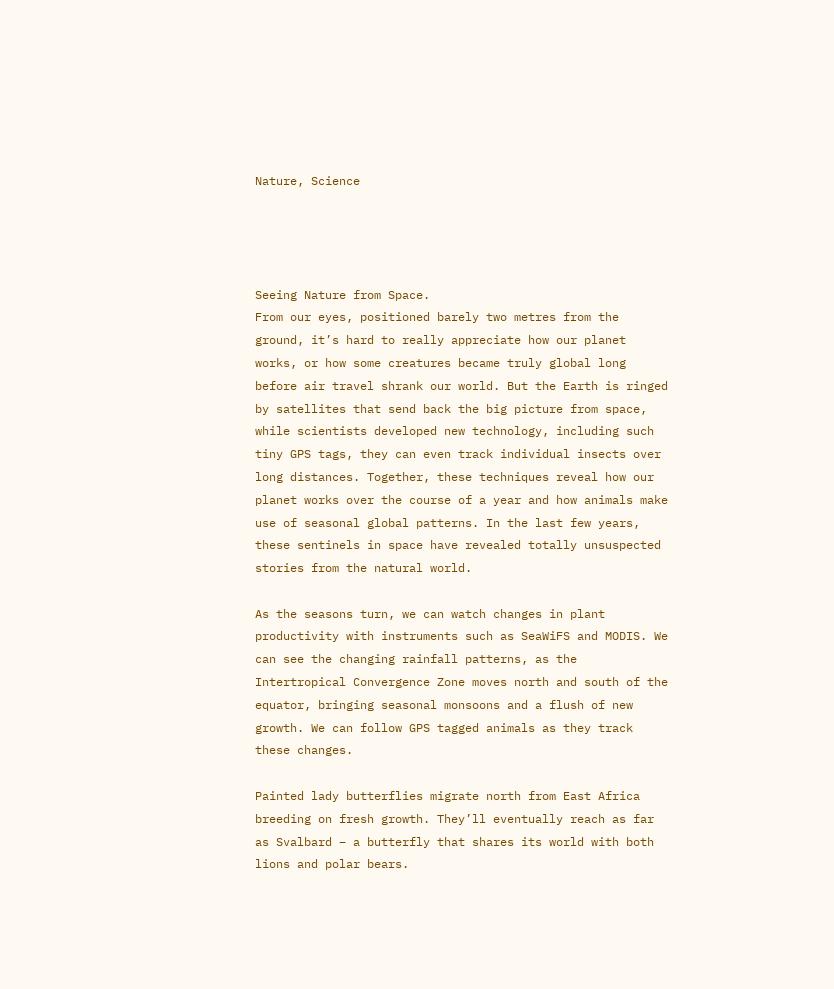Nature, Science




Seeing Nature from Space.
From our eyes, positioned barely two metres from the ground, it’s hard to really appreciate how our planet works, or how some creatures became truly global long before air travel shrank our world. But the Earth is ringed by satellites that send back the big picture from space, while scientists developed new technology, including such tiny GPS tags, they can even track individual insects over long distances. Together, these techniques reveal how our planet works over the course of a year and how animals make use of seasonal global patterns. In the last few years, these sentinels in space have revealed totally unsuspected stories from the natural world.

As the seasons turn, we can watch changes in plant productivity with instruments such as SeaWiFS and MODIS. We can see the changing rainfall patterns, as the Intertropical Convergence Zone moves north and south of the equator, bringing seasonal monsoons and a flush of new growth. We can follow GPS tagged animals as they track these changes.

Painted lady butterflies migrate north from East Africa breeding on fresh growth. They’ll eventually reach as far as Svalbard – a butterfly that shares its world with both lions and polar bears.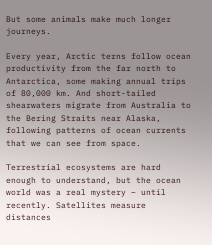But some animals make much longer journeys.

Every year, Arctic terns follow ocean productivity from the far north to Antarctica, some making annual trips of 80,000 km. And short-tailed shearwaters migrate from Australia to the Bering Straits near Alaska, following patterns of ocean currents that we can see from space.

Terrestrial ecosystems are hard enough to understand, but the ocean world was a real mystery – until recently. Satellites measure distances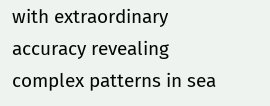with extraordinary accuracy revealing complex patterns in sea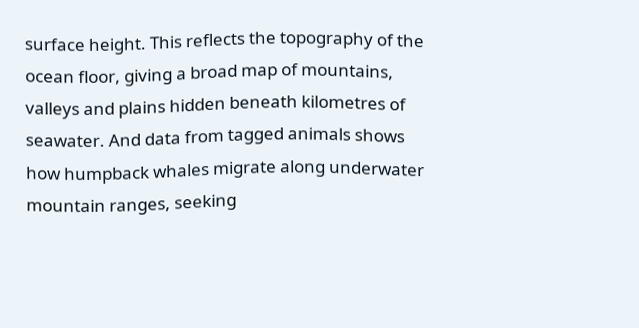surface height. This reflects the topography of the ocean floor, giving a broad map of mountains, valleys and plains hidden beneath kilometres of seawater. And data from tagged animals shows how humpback whales migrate along underwater mountain ranges, seeking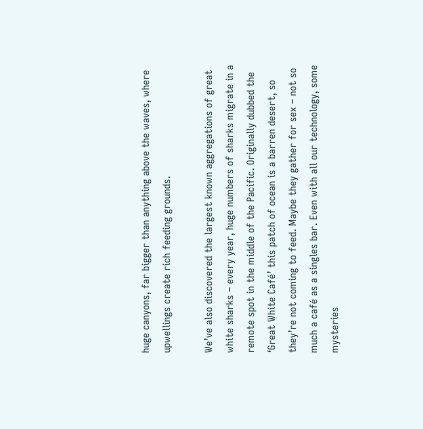huge canyons, far bigger than anything above the waves, where upwellings create rich feeding grounds.

We’ve also discovered the largest known aggregations of great white sharks – every year, huge numbers of sharks migrate in a remote spot in the middle of the Pacific. Originally dubbed the ‘Great White Café’ this patch of ocean is a barren desert, so they’re not coming to feed. Maybe they gather for sex – not so much a café as a singles bar. Even with all our technology, some mysteries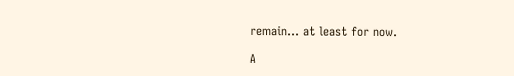remain… at least for now.

A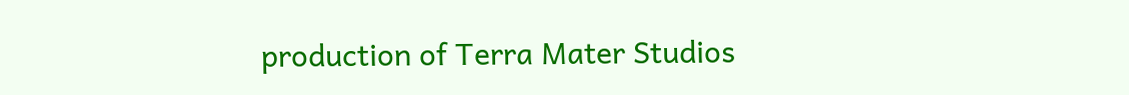production of Terra Mater Studios